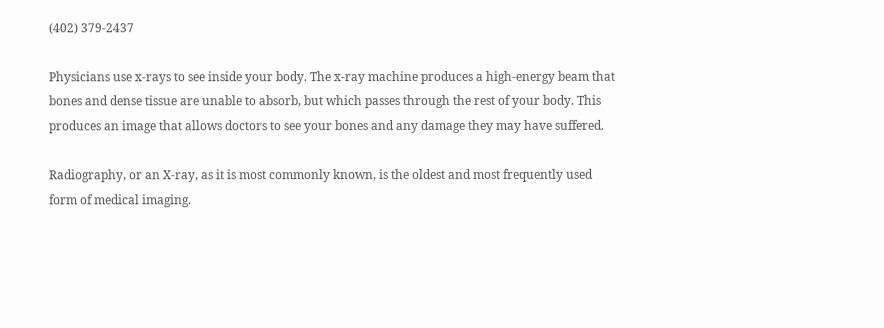(402) 379-2437

Physicians use x-rays to see inside your body. The x-ray machine produces a high-energy beam that bones and dense tissue are unable to absorb, but which passes through the rest of your body. This produces an image that allows doctors to see your bones and any damage they may have suffered.

Radiography, or an X-ray, as it is most commonly known, is the oldest and most frequently used form of medical imaging.